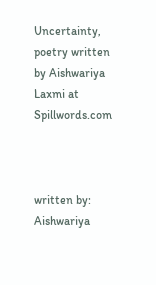Uncertainty, poetry written by Aishwariya Laxmi at Spillwords.com



written by: Aishwariya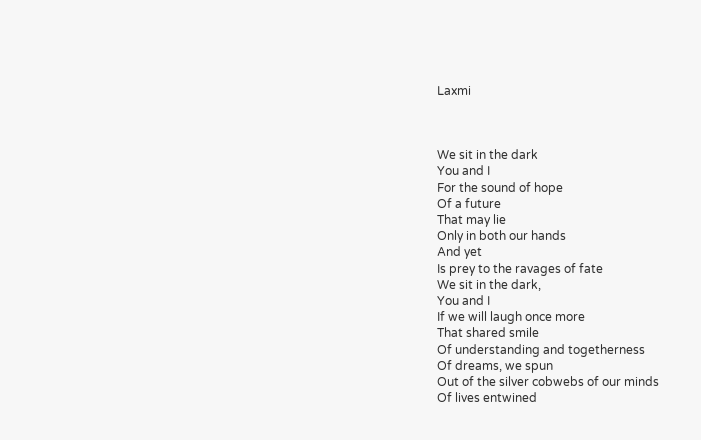Laxmi



We sit in the dark
You and I
For the sound of hope
Of a future
That may lie
Only in both our hands
And yet
Is prey to the ravages of fate
We sit in the dark,
You and I
If we will laugh once more
That shared smile
Of understanding and togetherness
Of dreams, we spun
Out of the silver cobwebs of our minds
Of lives entwined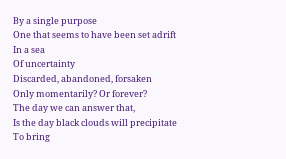By a single purpose
One that seems to have been set adrift
In a sea
Of uncertainty
Discarded, abandoned, forsaken
Only momentarily? Or forever?
The day we can answer that,
Is the day black clouds will precipitate
To bring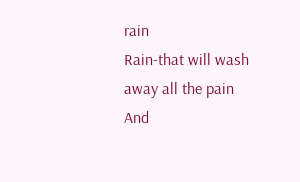rain
Rain-that will wash away all the pain
And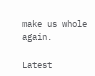make us whole again.

Latest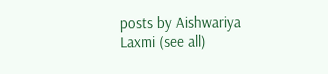posts by Aishwariya Laxmi (see all)